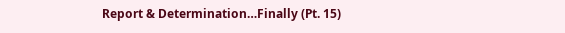Report & Determination…Finally (Pt. 15)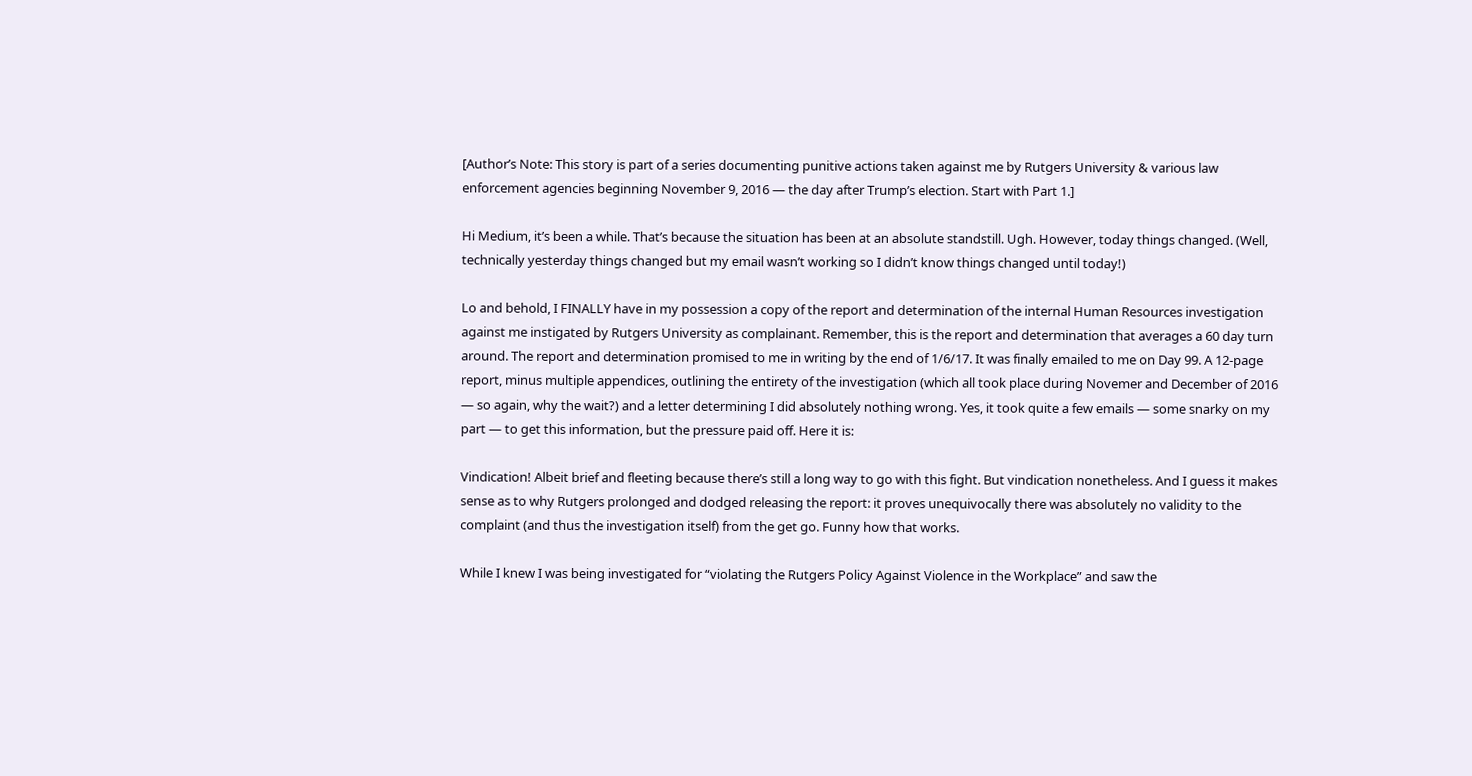[Author’s Note: This story is part of a series documenting punitive actions taken against me by Rutgers University & various law enforcement agencies beginning November 9, 2016 — the day after Trump’s election. Start with Part 1.]

Hi Medium, it’s been a while. That’s because the situation has been at an absolute standstill. Ugh. However, today things changed. (Well, technically yesterday things changed but my email wasn’t working so I didn’t know things changed until today!)

Lo and behold, I FINALLY have in my possession a copy of the report and determination of the internal Human Resources investigation against me instigated by Rutgers University as complainant. Remember, this is the report and determination that averages a 60 day turn around. The report and determination promised to me in writing by the end of 1/6/17. It was finally emailed to me on Day 99. A 12-page report, minus multiple appendices, outlining the entirety of the investigation (which all took place during Novemer and December of 2016 — so again, why the wait?) and a letter determining I did absolutely nothing wrong. Yes, it took quite a few emails — some snarky on my part — to get this information, but the pressure paid off. Here it is:

Vindication! Albeit brief and fleeting because there’s still a long way to go with this fight. But vindication nonetheless. And I guess it makes sense as to why Rutgers prolonged and dodged releasing the report: it proves unequivocally there was absolutely no validity to the complaint (and thus the investigation itself) from the get go. Funny how that works.

While I knew I was being investigated for “violating the Rutgers Policy Against Violence in the Workplace” and saw the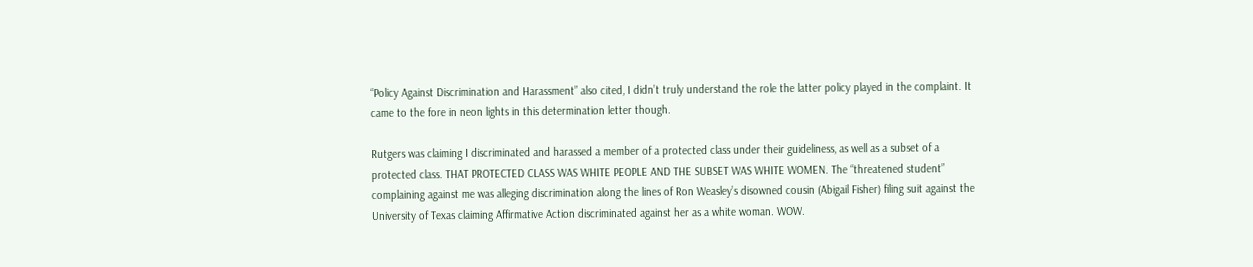“Policy Against Discrimination and Harassment” also cited, I didn’t truly understand the role the latter policy played in the complaint. It came to the fore in neon lights in this determination letter though.

Rutgers was claiming I discriminated and harassed a member of a protected class under their guideliness, as well as a subset of a protected class. THAT PROTECTED CLASS WAS WHITE PEOPLE AND THE SUBSET WAS WHITE WOMEN. The “threatened student” complaining against me was alleging discrimination along the lines of Ron Weasley’s disowned cousin (Abigail Fisher) filing suit against the University of Texas claiming Affirmative Action discriminated against her as a white woman. WOW.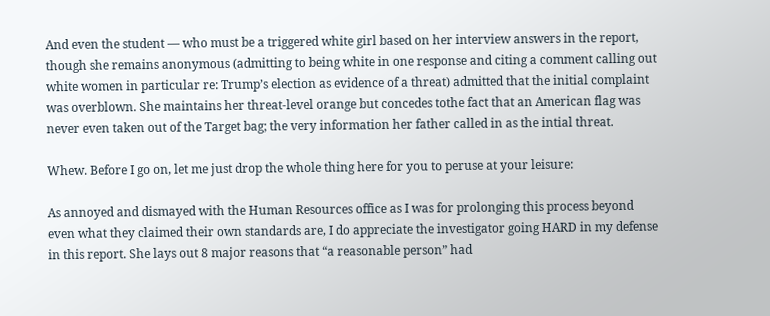And even the student — who must be a triggered white girl based on her interview answers in the report, though she remains anonymous (admitting to being white in one response and citing a comment calling out white women in particular re: Trump’s election as evidence of a threat) admitted that the initial complaint was overblown. She maintains her threat-level orange but concedes tothe fact that an American flag was never even taken out of the Target bag; the very information her father called in as the intial threat.

Whew. Before I go on, let me just drop the whole thing here for you to peruse at your leisure:

As annoyed and dismayed with the Human Resources office as I was for prolonging this process beyond even what they claimed their own standards are, I do appreciate the investigator going HARD in my defense in this report. She lays out 8 major reasons that “a reasonable person” had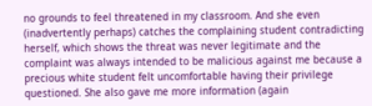no grounds to feel threatened in my classroom. And she even (inadvertently perhaps) catches the complaining student contradicting herself, which shows the threat was never legitimate and the complaint was always intended to be malicious against me because a precious white student felt uncomfortable having their privilege questioned. She also gave me more information (again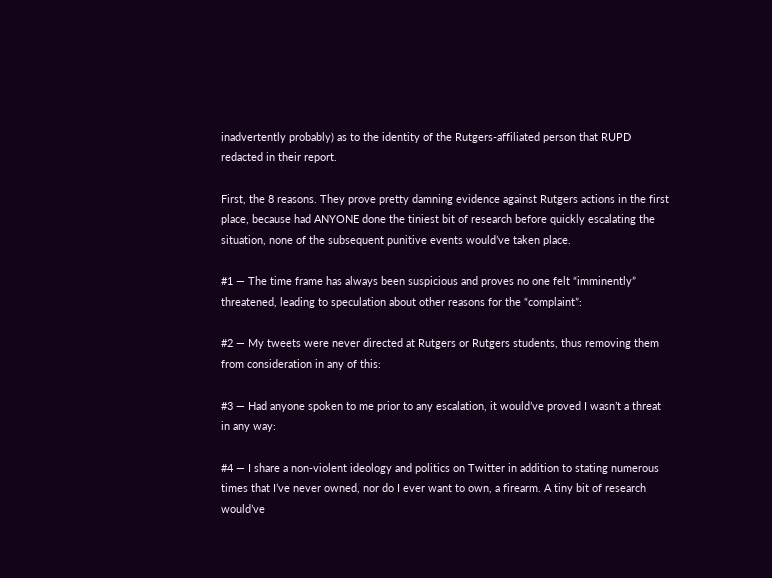inadvertently probably) as to the identity of the Rutgers-affiliated person that RUPD redacted in their report.

First, the 8 reasons. They prove pretty damning evidence against Rutgers actions in the first place, because had ANYONE done the tiniest bit of research before quickly escalating the situation, none of the subsequent punitive events would’ve taken place.

#1 — The time frame has always been suspicious and proves no one felt “imminently” threatened, leading to speculation about other reasons for the “complaint”:

#2 — My tweets were never directed at Rutgers or Rutgers students, thus removing them from consideration in any of this:

#3 — Had anyone spoken to me prior to any escalation, it would’ve proved I wasn’t a threat in any way:

#4 — I share a non-violent ideology and politics on Twitter in addition to stating numerous times that I’ve never owned, nor do I ever want to own, a firearm. A tiny bit of research would’ve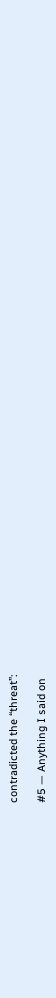contradicted the “threat”:

#5 — Anything I said on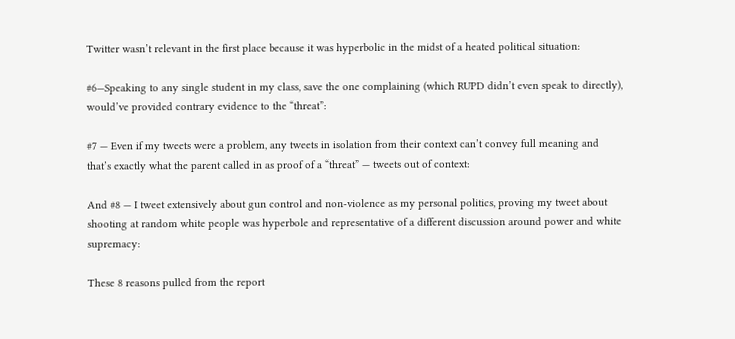Twitter wasn’t relevant in the first place because it was hyperbolic in the midst of a heated political situation:

#6—Speaking to any single student in my class, save the one complaining (which RUPD didn’t even speak to directly), would’ve provided contrary evidence to the “threat”:

#7 — Even if my tweets were a problem, any tweets in isolation from their context can’t convey full meaning and that’s exactly what the parent called in as proof of a “threat” — tweets out of context:

And #8 — I tweet extensively about gun control and non-violence as my personal politics, proving my tweet about shooting at random white people was hyperbole and representative of a different discussion around power and white supremacy:

These 8 reasons pulled from the report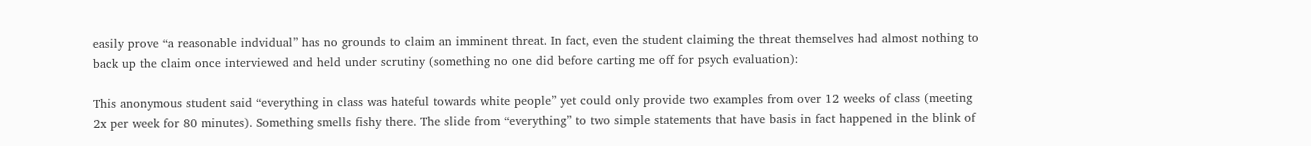easily prove “a reasonable indvidual” has no grounds to claim an imminent threat. In fact, even the student claiming the threat themselves had almost nothing to back up the claim once interviewed and held under scrutiny (something no one did before carting me off for psych evaluation):

This anonymous student said “everything in class was hateful towards white people” yet could only provide two examples from over 12 weeks of class (meeting 2x per week for 80 minutes). Something smells fishy there. The slide from “everything” to two simple statements that have basis in fact happened in the blink of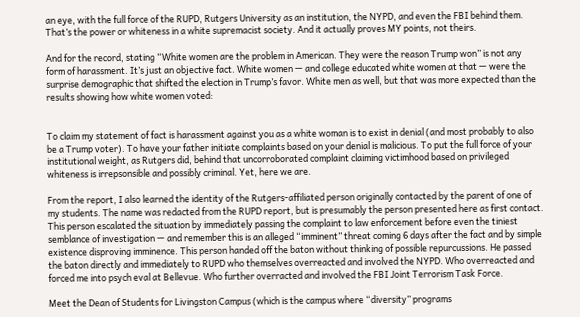an eye, with the full force of the RUPD, Rutgers University as an institution, the NYPD, and even the FBI behind them. That’s the power or whiteness in a white supremacist society. And it actually proves MY points, not theirs.

And for the record, stating “White women are the problem in American. They were the reason Trump won” is not any form of harassment. It’s just an objective fact. White women — and college educated white women at that — were the surprise demographic that shifted the election in Trump’s favor. White men as well, but that was more expected than the results showing how white women voted:


To claim my statement of fact is harassment against you as a white woman is to exist in denial (and most probably to also be a Trump voter). To have your father initiate complaints based on your denial is malicious. To put the full force of your institutional weight, as Rutgers did, behind that uncorroborated complaint claiming victimhood based on privileged whiteness is irrepsonsible and possibly criminal. Yet, here we are.

From the report, I also learned the identity of the Rutgers-affiliated person originally contacted by the parent of one of my students. The name was redacted from the RUPD report, but is presumably the person presented here as first contact. This person escalated the situation by immediately passing the complaint to law enforcement before even the tiniest semblance of investigation — and remember this is an alleged “imminent” threat coming 6 days after the fact and by simple existence disproving imminence. This person handed off the baton without thinking of possible repurcussions. He passed the baton directly and immediately to RUPD who themselves overreacted and involved the NYPD. Who overreacted and forced me into psych eval at Bellevue. Who further overracted and involved the FBI Joint Terrorism Task Force.

Meet the Dean of Students for Livingston Campus (which is the campus where “diversity” programs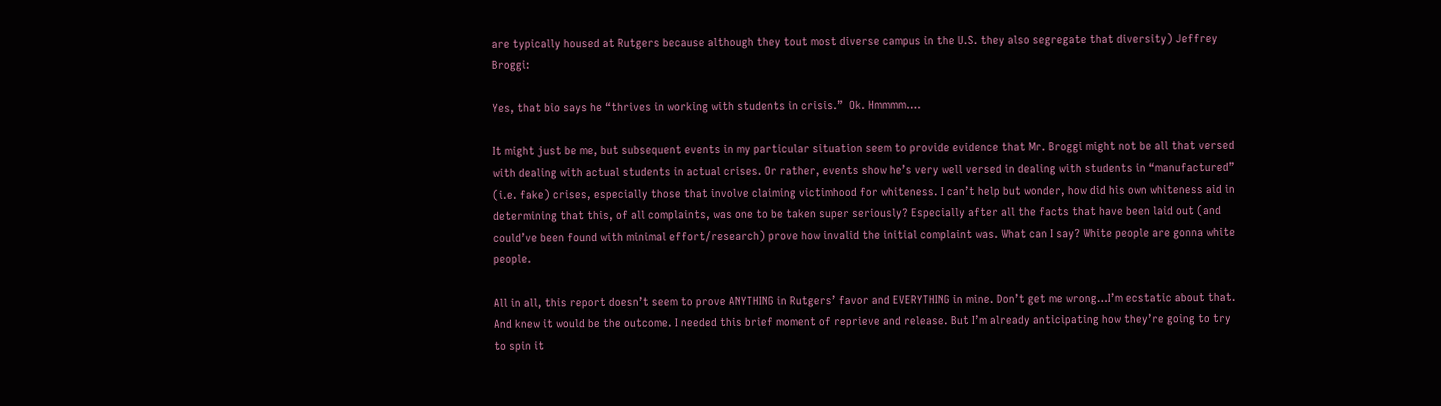are typically housed at Rutgers because although they tout most diverse campus in the U.S. they also segregate that diversity) Jeffrey Broggi:

Yes, that bio says he “thrives in working with students in crisis.”  Ok. Hmmmm….

It might just be me, but subsequent events in my particular situation seem to provide evidence that Mr. Broggi might not be all that versed with dealing with actual students in actual crises. Or rather, events show he’s very well versed in dealing with students in “manufactured” (i.e. fake) crises, especially those that involve claiming victimhood for whiteness. I can’t help but wonder, how did his own whiteness aid in determining that this, of all complaints, was one to be taken super seriously? Especially after all the facts that have been laid out (and could’ve been found with minimal effort/research) prove how invalid the initial complaint was. What can I say? White people are gonna white people.

All in all, this report doesn’t seem to prove ANYTHING in Rutgers’ favor and EVERYTHING in mine. Don’t get me wrong…I’m ecstatic about that. And knew it would be the outcome. I needed this brief moment of reprieve and release. But I’m already anticipating how they’re going to try to spin it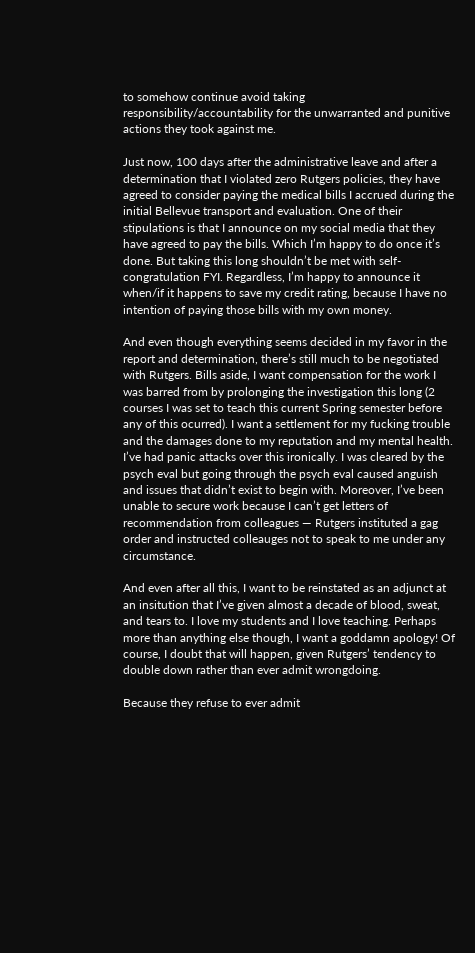to somehow continue avoid taking responsibility/accountability for the unwarranted and punitive actions they took against me.

Just now, 100 days after the administrative leave and after a determination that I violated zero Rutgers policies, they have agreed to consider paying the medical bills I accrued during the initial Bellevue transport and evaluation. One of their stipulations is that I announce on my social media that they have agreed to pay the bills. Which I’m happy to do once it’s done. But taking this long shouldn’t be met with self-congratulation FYI. Regardless, I’m happy to announce it when/if it happens to save my credit rating, because I have no intention of paying those bills with my own money.

And even though everything seems decided in my favor in the report and determination, there’s still much to be negotiated with Rutgers. Bills aside, I want compensation for the work I was barred from by prolonging the investigation this long (2 courses I was set to teach this current Spring semester before any of this ocurred). I want a settlement for my fucking trouble and the damages done to my reputation and my mental health. I’ve had panic attacks over this ironically. I was cleared by the psych eval but going through the psych eval caused anguish and issues that didn’t exist to begin with. Moreover, I’ve been unable to secure work because I can’t get letters of recommendation from colleagues — Rutgers instituted a gag order and instructed colleauges not to speak to me under any circumstance.

And even after all this, I want to be reinstated as an adjunct at an insitution that I’ve given almost a decade of blood, sweat, and tears to. I love my students and I love teaching. Perhaps more than anything else though, I want a goddamn apology! Of course, I doubt that will happen, given Rutgers’ tendency to double down rather than ever admit wrongdoing.

Because they refuse to ever admit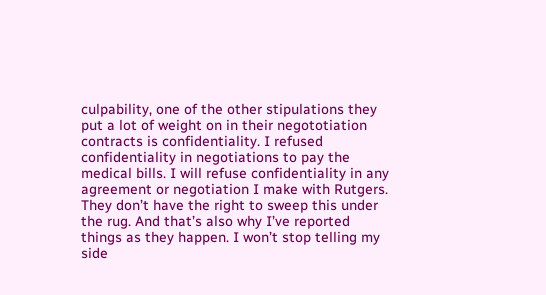culpability, one of the other stipulations they put a lot of weight on in their negototiation contracts is confidentiality. I refused confidentiality in negotiations to pay the medical bills. I will refuse confidentiality in any agreement or negotiation I make with Rutgers. They don’t have the right to sweep this under the rug. And that’s also why I’ve reported things as they happen. I won’t stop telling my side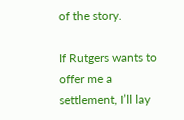of the story.

If Rutgers wants to offer me a settlement, I’ll lay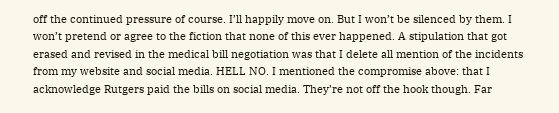off the continued pressure of course. I’ll happily move on. But I won’t be silenced by them. I won’t pretend or agree to the fiction that none of this ever happened. A stipulation that got erased and revised in the medical bill negotiation was that I delete all mention of the incidents from my website and social media. HELL NO. I mentioned the compromise above: that I acknowledge Rutgers paid the bills on social media. They’re not off the hook though. Far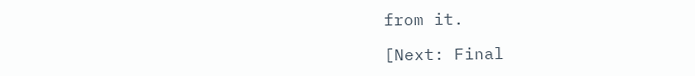from it.

[Next: Final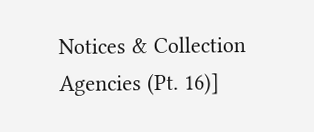Notices & Collection Agencies (Pt. 16)]